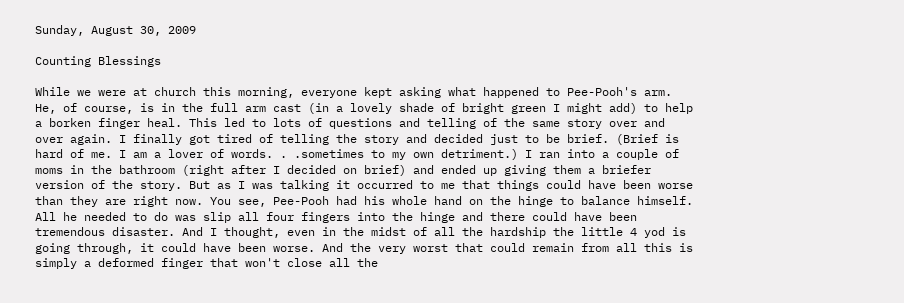Sunday, August 30, 2009

Counting Blessings

While we were at church this morning, everyone kept asking what happened to Pee-Pooh's arm. He, of course, is in the full arm cast (in a lovely shade of bright green I might add) to help a borken finger heal. This led to lots of questions and telling of the same story over and over again. I finally got tired of telling the story and decided just to be brief. (Brief is hard of me. I am a lover of words. . .sometimes to my own detriment.) I ran into a couple of moms in the bathroom (right after I decided on brief) and ended up giving them a briefer version of the story. But as I was talking it occurred to me that things could have been worse than they are right now. You see, Pee-Pooh had his whole hand on the hinge to balance himself. All he needed to do was slip all four fingers into the hinge and there could have been tremendous disaster. And I thought, even in the midst of all the hardship the little 4 yod is going through, it could have been worse. And the very worst that could remain from all this is simply a deformed finger that won't close all the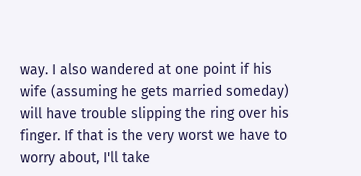way. I also wandered at one point if his wife (assuming he gets married someday) will have trouble slipping the ring over his finger. If that is the very worst we have to worry about, I'll take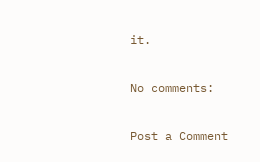it.

No comments:

Post a Comment